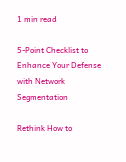1 min read

5-Point Checklist to Enhance Your Defense with Network Segmentation

Rethink How to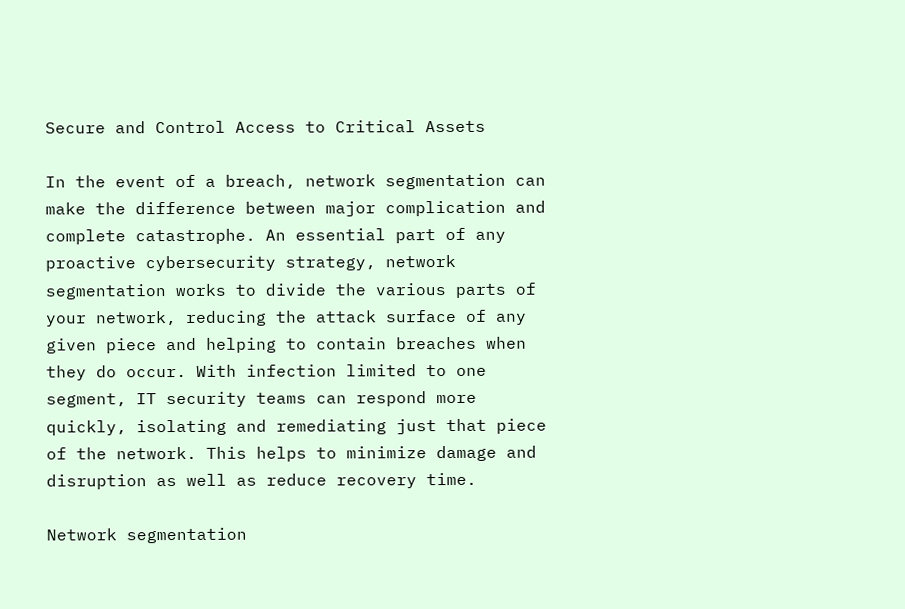Secure and Control Access to Critical Assets

In the event of a breach, network segmentation can make the difference between major complication and complete catastrophe. An essential part of any proactive cybersecurity strategy, network segmentation works to divide the various parts of your network, reducing the attack surface of any given piece and helping to contain breaches when they do occur. With infection limited to one segment, IT security teams can respond more quickly, isolating and remediating just that piece of the network. This helps to minimize damage and disruption as well as reduce recovery time.

Network segmentation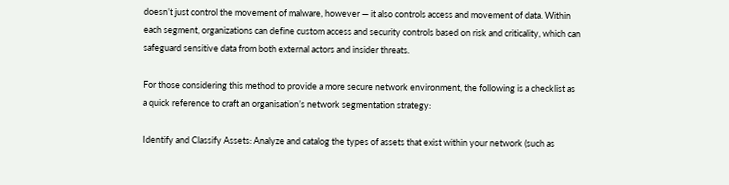doesn’t just control the movement of malware, however — it also controls access and movement of data. Within each segment, organizations can define custom access and security controls based on risk and criticality, which can safeguard sensitive data from both external actors and insider threats.

For those considering this method to provide a more secure network environment, the following is a checklist as a quick reference to craft an organisation’s network segmentation strategy:

Identify and Classify Assets: Analyze and catalog the types of assets that exist within your network (such as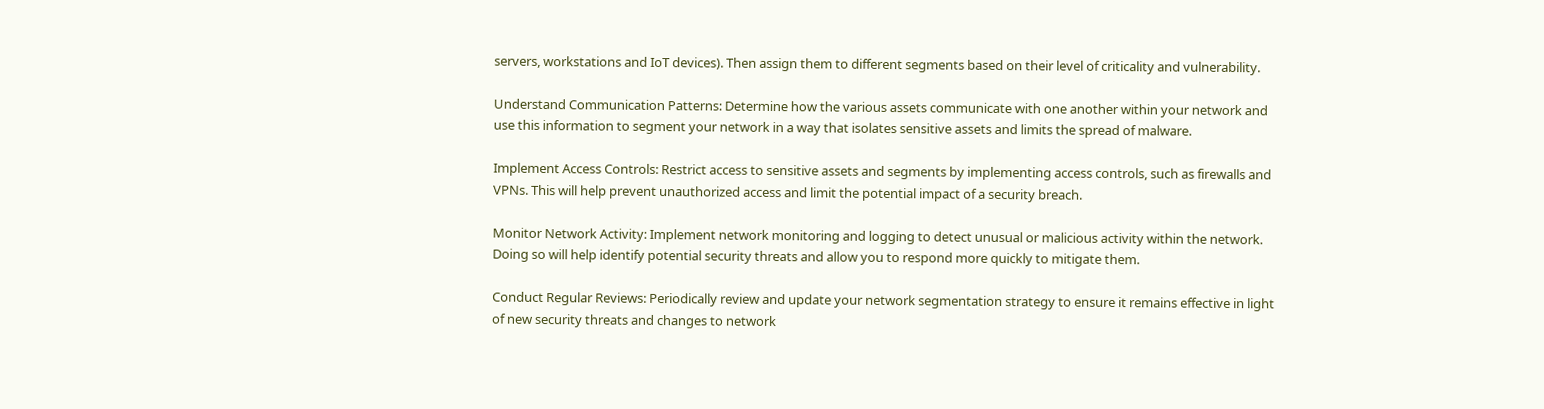servers, workstations and IoT devices). Then assign them to different segments based on their level of criticality and vulnerability.

Understand Communication Patterns: Determine how the various assets communicate with one another within your network and use this information to segment your network in a way that isolates sensitive assets and limits the spread of malware.

Implement Access Controls: Restrict access to sensitive assets and segments by implementing access controls, such as firewalls and VPNs. This will help prevent unauthorized access and limit the potential impact of a security breach.

Monitor Network Activity: Implement network monitoring and logging to detect unusual or malicious activity within the network. Doing so will help identify potential security threats and allow you to respond more quickly to mitigate them.

Conduct Regular Reviews: Periodically review and update your network segmentation strategy to ensure it remains effective in light of new security threats and changes to network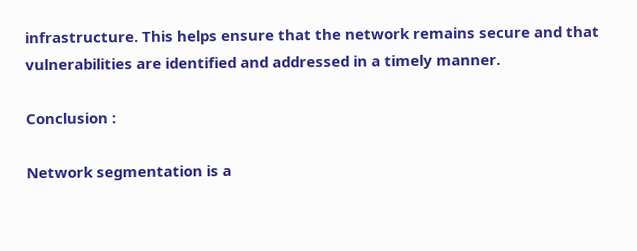infrastructure. This helps ensure that the network remains secure and that vulnerabilities are identified and addressed in a timely manner.

Conclusion :

Network segmentation is a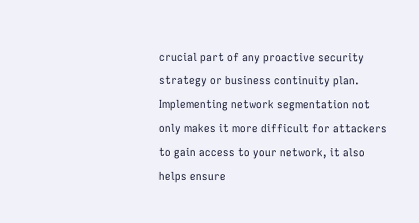crucial part of any proactive security strategy or business continuity plan. Implementing network segmentation not only makes it more difficult for attackers to gain access to your network, it also helps ensure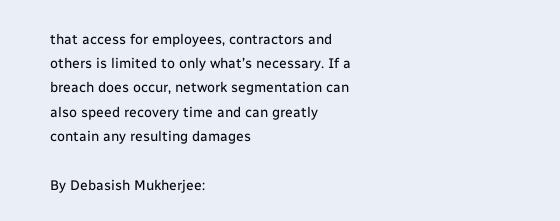that access for employees, contractors and others is limited to only what’s necessary. If a breach does occur, network segmentation can also speed recovery time and can greatly contain any resulting damages

By Debasish Mukherjee: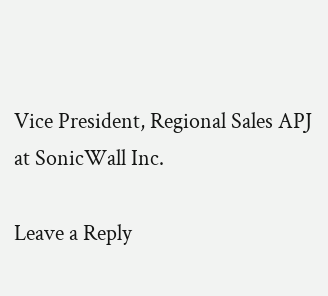Vice President, Regional Sales APJ at SonicWall Inc.

Leave a Reply